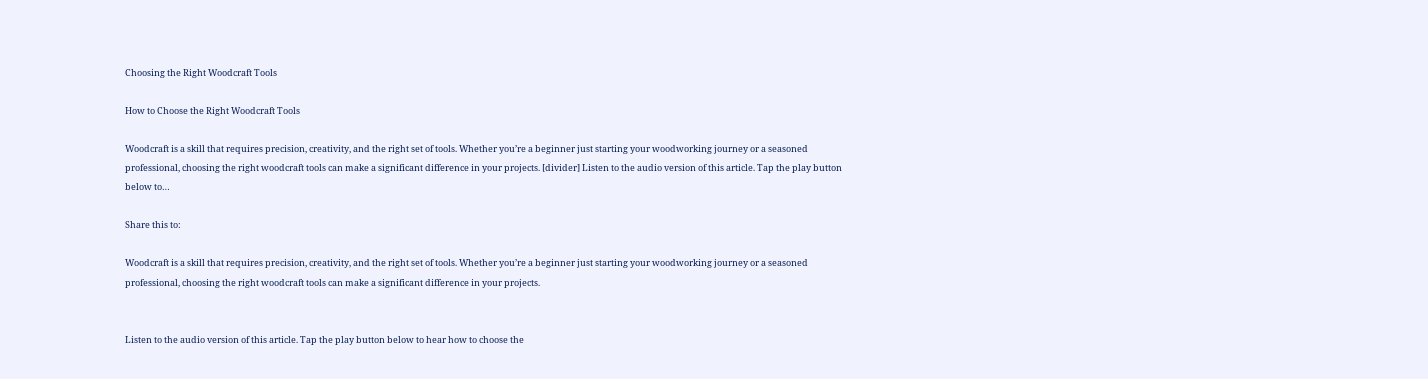Choosing the Right Woodcraft Tools

How to Choose the Right Woodcraft Tools

Woodcraft is a skill that requires precision, creativity, and the right set of tools. Whether you’re a beginner just starting your woodworking journey or a seasoned professional, choosing the right woodcraft tools can make a significant difference in your projects. [divider] Listen to the audio version of this article. Tap the play button below to…

Share this to:

Woodcraft is a skill that requires precision, creativity, and the right set of tools. Whether you’re a beginner just starting your woodworking journey or a seasoned professional, choosing the right woodcraft tools can make a significant difference in your projects.


Listen to the audio version of this article. Tap the play button below to hear how to choose the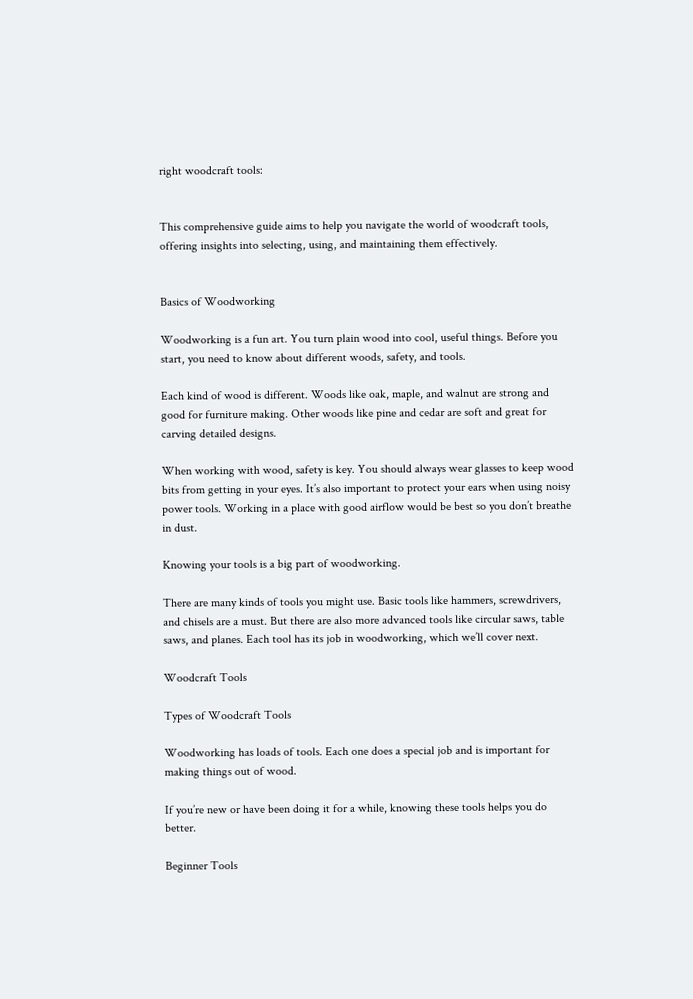right woodcraft tools:


This comprehensive guide aims to help you navigate the world of woodcraft tools, offering insights into selecting, using, and maintaining them effectively.


Basics of Woodworking

Woodworking is a fun art. You turn plain wood into cool, useful things. Before you start, you need to know about different woods, safety, and tools.

Each kind of wood is different. Woods like oak, maple, and walnut are strong and good for furniture making. Other woods like pine and cedar are soft and great for carving detailed designs.

When working with wood, safety is key. You should always wear glasses to keep wood bits from getting in your eyes. It’s also important to protect your ears when using noisy power tools. Working in a place with good airflow would be best so you don’t breathe in dust.

Knowing your tools is a big part of woodworking.

There are many kinds of tools you might use. Basic tools like hammers, screwdrivers, and chisels are a must. But there are also more advanced tools like circular saws, table saws, and planes. Each tool has its job in woodworking, which we’ll cover next.

Woodcraft Tools

Types of Woodcraft Tools

Woodworking has loads of tools. Each one does a special job and is important for making things out of wood.

If you’re new or have been doing it for a while, knowing these tools helps you do better.

Beginner Tools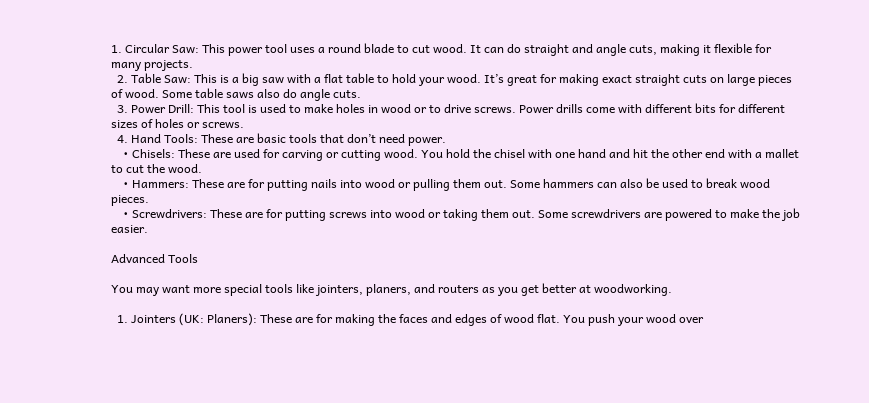1. Circular Saw: This power tool uses a round blade to cut wood. It can do straight and angle cuts, making it flexible for many projects.
  2. Table Saw: This is a big saw with a flat table to hold your wood. It’s great for making exact straight cuts on large pieces of wood. Some table saws also do angle cuts.
  3. Power Drill: This tool is used to make holes in wood or to drive screws. Power drills come with different bits for different sizes of holes or screws.
  4. Hand Tools: These are basic tools that don’t need power.
    • Chisels: These are used for carving or cutting wood. You hold the chisel with one hand and hit the other end with a mallet to cut the wood.
    • Hammers: These are for putting nails into wood or pulling them out. Some hammers can also be used to break wood pieces.
    • Screwdrivers: These are for putting screws into wood or taking them out. Some screwdrivers are powered to make the job easier.

Advanced Tools

You may want more special tools like jointers, planers, and routers as you get better at woodworking.

  1. Jointers (UK: Planers): These are for making the faces and edges of wood flat. You push your wood over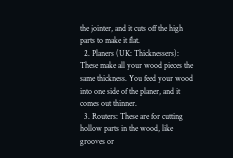the jointer, and it cuts off the high parts to make it flat.
  2. Planers (UK: Thicknessers): These make all your wood pieces the same thickness. You feed your wood into one side of the planer, and it comes out thinner.
  3. Routers: These are for cutting hollow parts in the wood, like grooves or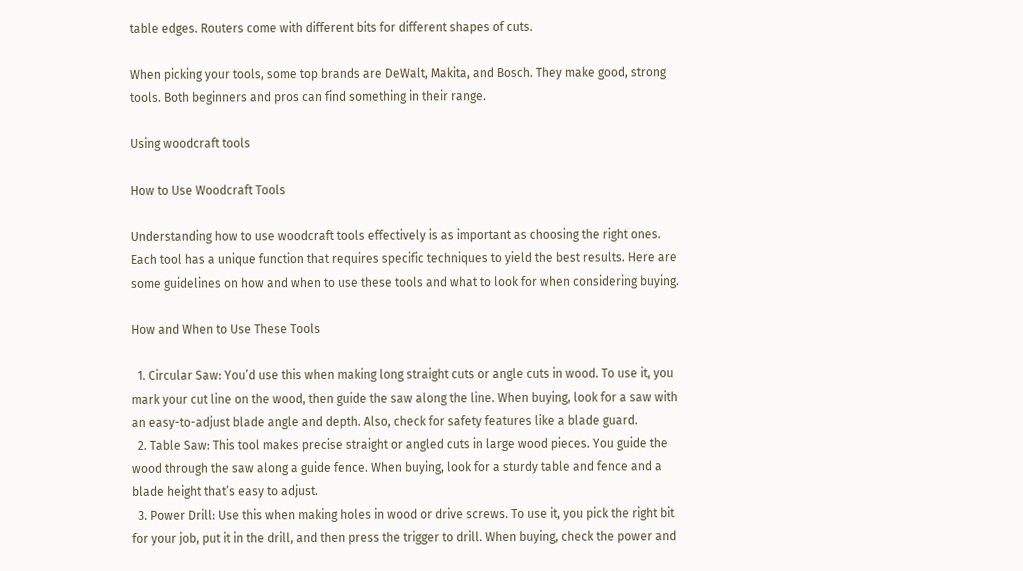table edges. Routers come with different bits for different shapes of cuts.

When picking your tools, some top brands are DeWalt, Makita, and Bosch. They make good, strong tools. Both beginners and pros can find something in their range.

Using woodcraft tools

How to Use Woodcraft Tools

Understanding how to use woodcraft tools effectively is as important as choosing the right ones. Each tool has a unique function that requires specific techniques to yield the best results. Here are some guidelines on how and when to use these tools and what to look for when considering buying.

How and When to Use These Tools

  1. Circular Saw: You’d use this when making long straight cuts or angle cuts in wood. To use it, you mark your cut line on the wood, then guide the saw along the line. When buying, look for a saw with an easy-to-adjust blade angle and depth. Also, check for safety features like a blade guard.
  2. Table Saw: This tool makes precise straight or angled cuts in large wood pieces. You guide the wood through the saw along a guide fence. When buying, look for a sturdy table and fence and a blade height that’s easy to adjust.
  3. Power Drill: Use this when making holes in wood or drive screws. To use it, you pick the right bit for your job, put it in the drill, and then press the trigger to drill. When buying, check the power and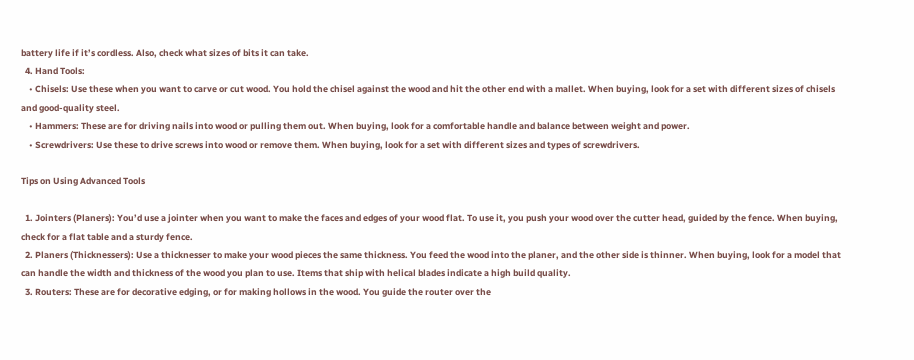battery life if it’s cordless. Also, check what sizes of bits it can take.
  4. Hand Tools:
    • Chisels: Use these when you want to carve or cut wood. You hold the chisel against the wood and hit the other end with a mallet. When buying, look for a set with different sizes of chisels and good-quality steel.
    • Hammers: These are for driving nails into wood or pulling them out. When buying, look for a comfortable handle and balance between weight and power.
    • Screwdrivers: Use these to drive screws into wood or remove them. When buying, look for a set with different sizes and types of screwdrivers.

Tips on Using Advanced Tools

  1. Jointers (Planers): You’d use a jointer when you want to make the faces and edges of your wood flat. To use it, you push your wood over the cutter head, guided by the fence. When buying, check for a flat table and a sturdy fence.
  2. Planers (Thicknessers): Use a thicknesser to make your wood pieces the same thickness. You feed the wood into the planer, and the other side is thinner. When buying, look for a model that can handle the width and thickness of the wood you plan to use. Items that ship with helical blades indicate a high build quality.
  3. Routers: These are for decorative edging, or for making hollows in the wood. You guide the router over the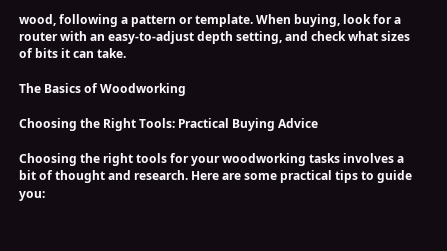wood, following a pattern or template. When buying, look for a router with an easy-to-adjust depth setting, and check what sizes of bits it can take.

The Basics of Woodworking

Choosing the Right Tools: Practical Buying Advice

Choosing the right tools for your woodworking tasks involves a bit of thought and research. Here are some practical tips to guide you: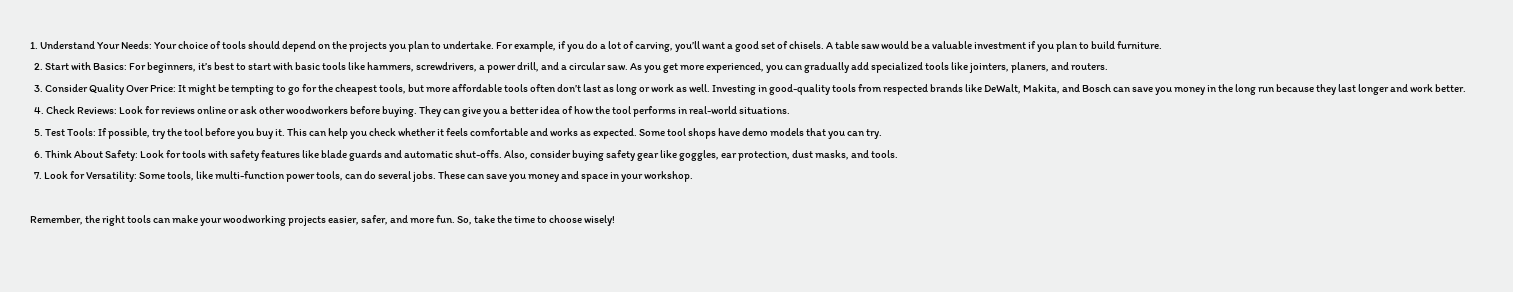1. Understand Your Needs: Your choice of tools should depend on the projects you plan to undertake. For example, if you do a lot of carving, you’ll want a good set of chisels. A table saw would be a valuable investment if you plan to build furniture.
  2. Start with Basics: For beginners, it’s best to start with basic tools like hammers, screwdrivers, a power drill, and a circular saw. As you get more experienced, you can gradually add specialized tools like jointers, planers, and routers.
  3. Consider Quality Over Price: It might be tempting to go for the cheapest tools, but more affordable tools often don’t last as long or work as well. Investing in good-quality tools from respected brands like DeWalt, Makita, and Bosch can save you money in the long run because they last longer and work better.
  4. Check Reviews: Look for reviews online or ask other woodworkers before buying. They can give you a better idea of how the tool performs in real-world situations.
  5. Test Tools: If possible, try the tool before you buy it. This can help you check whether it feels comfortable and works as expected. Some tool shops have demo models that you can try.
  6. Think About Safety: Look for tools with safety features like blade guards and automatic shut-offs. Also, consider buying safety gear like goggles, ear protection, dust masks, and tools.
  7. Look for Versatility: Some tools, like multi-function power tools, can do several jobs. These can save you money and space in your workshop.

Remember, the right tools can make your woodworking projects easier, safer, and more fun. So, take the time to choose wisely!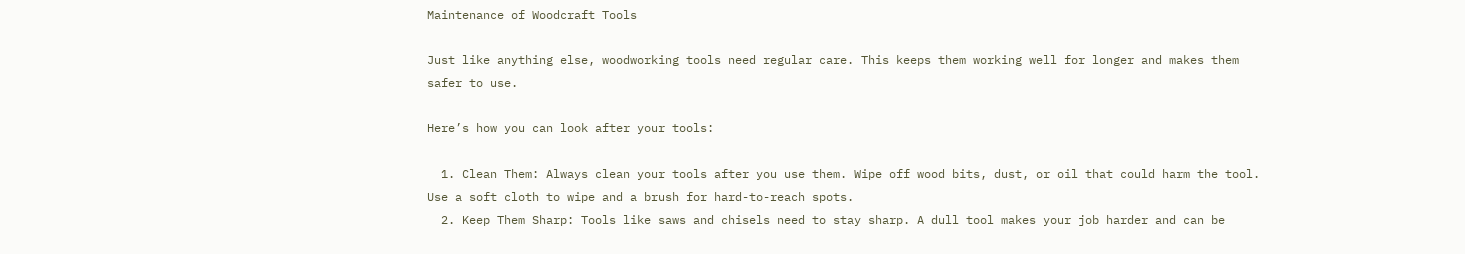Maintenance of Woodcraft Tools

Just like anything else, woodworking tools need regular care. This keeps them working well for longer and makes them safer to use.

Here’s how you can look after your tools:

  1. Clean Them: Always clean your tools after you use them. Wipe off wood bits, dust, or oil that could harm the tool. Use a soft cloth to wipe and a brush for hard-to-reach spots.
  2. Keep Them Sharp: Tools like saws and chisels need to stay sharp. A dull tool makes your job harder and can be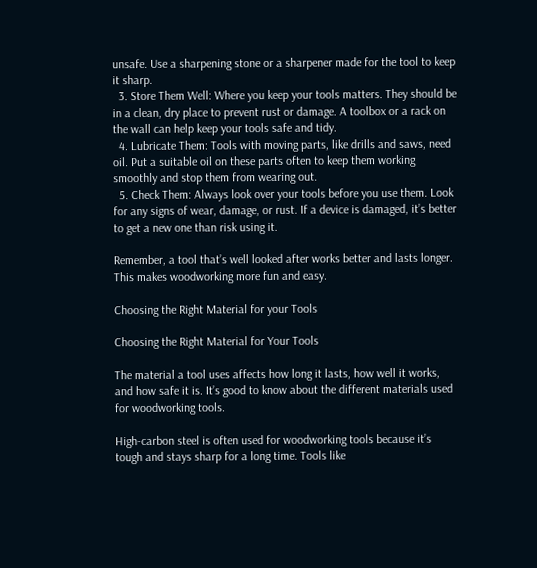unsafe. Use a sharpening stone or a sharpener made for the tool to keep it sharp.
  3. Store Them Well: Where you keep your tools matters. They should be in a clean, dry place to prevent rust or damage. A toolbox or a rack on the wall can help keep your tools safe and tidy.
  4. Lubricate Them: Tools with moving parts, like drills and saws, need oil. Put a suitable oil on these parts often to keep them working smoothly and stop them from wearing out.
  5. Check Them: Always look over your tools before you use them. Look for any signs of wear, damage, or rust. If a device is damaged, it’s better to get a new one than risk using it.

Remember, a tool that’s well looked after works better and lasts longer. This makes woodworking more fun and easy.

Choosing the Right Material for your Tools

Choosing the Right Material for Your Tools

The material a tool uses affects how long it lasts, how well it works, and how safe it is. It’s good to know about the different materials used for woodworking tools.

High-carbon steel is often used for woodworking tools because it’s tough and stays sharp for a long time. Tools like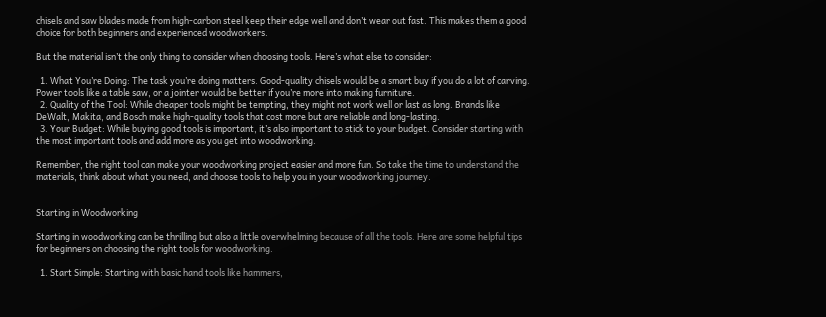chisels and saw blades made from high-carbon steel keep their edge well and don’t wear out fast. This makes them a good choice for both beginners and experienced woodworkers.

But the material isn’t the only thing to consider when choosing tools. Here’s what else to consider:

  1. What You’re Doing: The task you’re doing matters. Good-quality chisels would be a smart buy if you do a lot of carving. Power tools like a table saw, or a jointer would be better if you’re more into making furniture.
  2. Quality of the Tool: While cheaper tools might be tempting, they might not work well or last as long. Brands like DeWalt, Makita, and Bosch make high-quality tools that cost more but are reliable and long-lasting.
  3. Your Budget: While buying good tools is important, it’s also important to stick to your budget. Consider starting with the most important tools and add more as you get into woodworking.

Remember, the right tool can make your woodworking project easier and more fun. So take the time to understand the materials, think about what you need, and choose tools to help you in your woodworking journey.


Starting in Woodworking

Starting in woodworking can be thrilling but also a little overwhelming because of all the tools. Here are some helpful tips for beginners on choosing the right tools for woodworking.

  1. Start Simple: Starting with basic hand tools like hammers,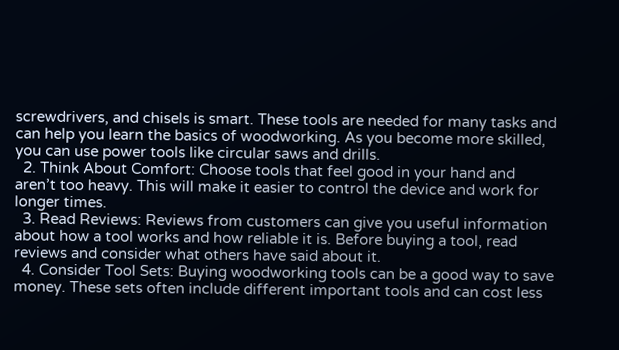screwdrivers, and chisels is smart. These tools are needed for many tasks and can help you learn the basics of woodworking. As you become more skilled, you can use power tools like circular saws and drills.
  2. Think About Comfort: Choose tools that feel good in your hand and aren’t too heavy. This will make it easier to control the device and work for longer times.
  3. Read Reviews: Reviews from customers can give you useful information about how a tool works and how reliable it is. Before buying a tool, read reviews and consider what others have said about it.
  4. Consider Tool Sets: Buying woodworking tools can be a good way to save money. These sets often include different important tools and can cost less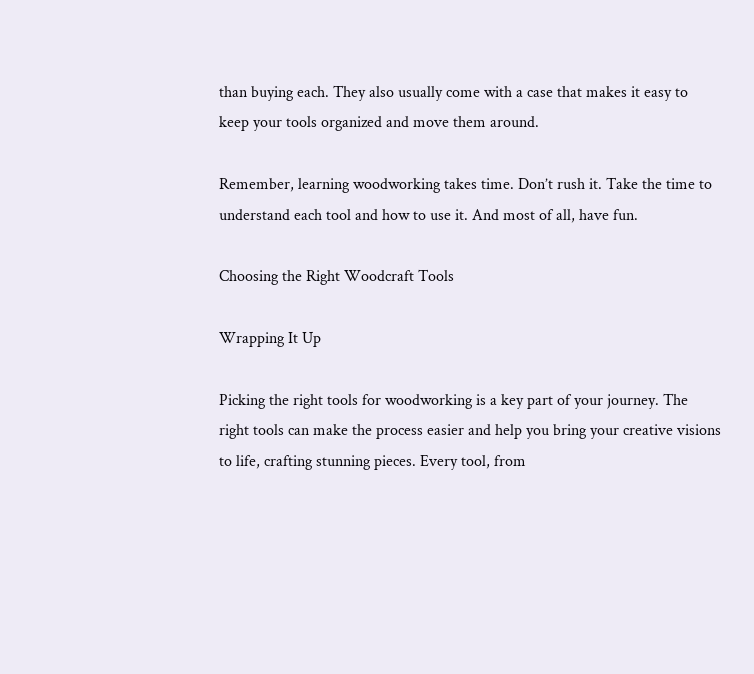than buying each. They also usually come with a case that makes it easy to keep your tools organized and move them around.

Remember, learning woodworking takes time. Don’t rush it. Take the time to understand each tool and how to use it. And most of all, have fun.

Choosing the Right Woodcraft Tools

Wrapping It Up

Picking the right tools for woodworking is a key part of your journey. The right tools can make the process easier and help you bring your creative visions to life, crafting stunning pieces. Every tool, from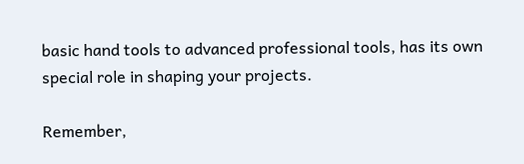basic hand tools to advanced professional tools, has its own special role in shaping your projects.

Remember,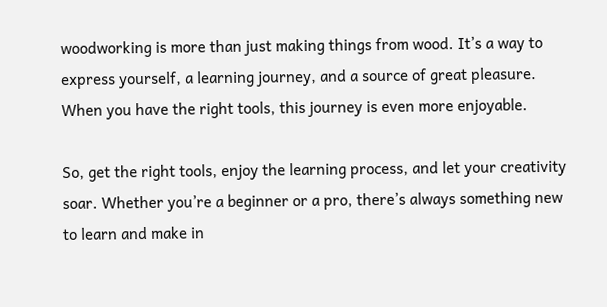woodworking is more than just making things from wood. It’s a way to express yourself, a learning journey, and a source of great pleasure. When you have the right tools, this journey is even more enjoyable.

So, get the right tools, enjoy the learning process, and let your creativity soar. Whether you’re a beginner or a pro, there’s always something new to learn and make in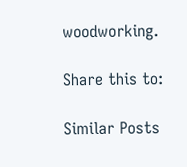woodworking.

Share this to:

Similar Posts